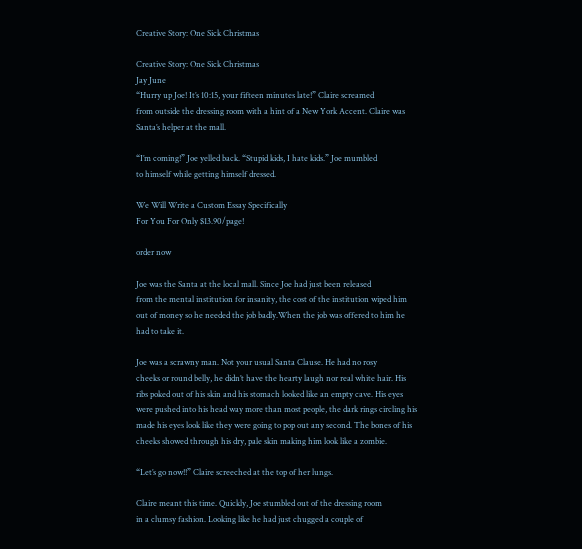Creative Story: One Sick Christmas

Creative Story: One Sick Christmas
Jay June
“Hurry up Joe! It’s 10:15, your fifteen minutes late!” Claire screamed
from outside the dressing room with a hint of a New York Accent. Claire was
Santa’s helper at the mall.

“I’m coming!” Joe yelled back. “Stupid kids, I hate kids.” Joe mumbled
to himself while getting himself dressed.

We Will Write a Custom Essay Specifically
For You For Only $13.90/page!

order now

Joe was the Santa at the local mall. Since Joe had just been released
from the mental institution for insanity, the cost of the institution wiped him
out of money so he needed the job badly.When the job was offered to him he
had to take it.

Joe was a scrawny man. Not your usual Santa Clause. He had no rosy
cheeks or round belly, he didn’t have the hearty laugh nor real white hair. His
ribs poked out of his skin and his stomach looked like an empty cave. His eyes
were pushed into his head way more than most people, the dark rings circling his
made his eyes look like they were going to pop out any second. The bones of his
cheeks showed through his dry, pale skin making him look like a zombie.

“Let’s go now!!” Claire screeched at the top of her lungs.

Claire meant this time. Quickly, Joe stumbled out of the dressing room
in a clumsy fashion. Looking like he had just chugged a couple of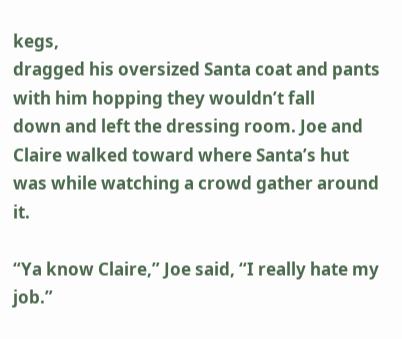kegs,
dragged his oversized Santa coat and pants with him hopping they wouldn’t fall
down and left the dressing room. Joe and Claire walked toward where Santa’s hut
was while watching a crowd gather around it.

“Ya know Claire,” Joe said, “I really hate my job.”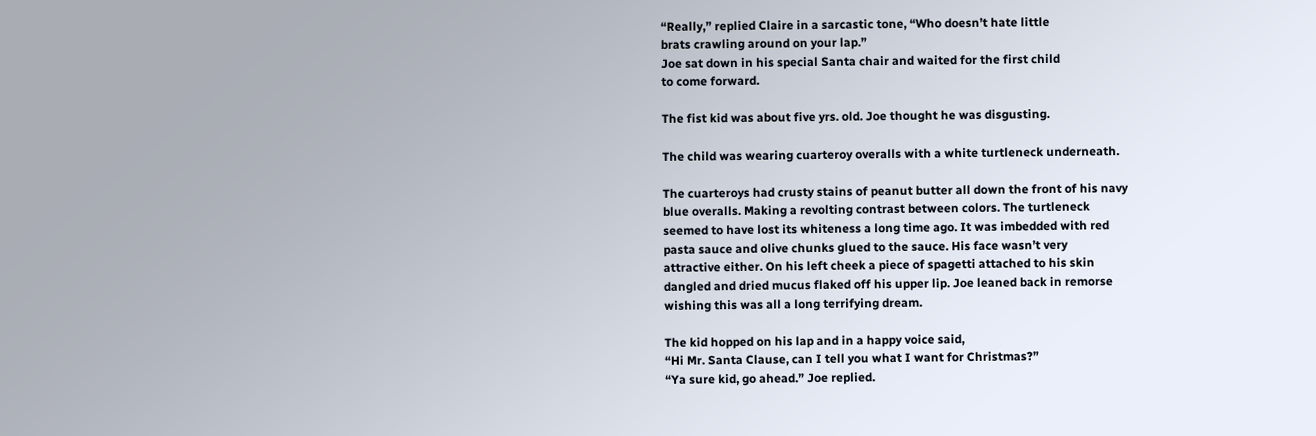“Really,” replied Claire in a sarcastic tone, “Who doesn’t hate little
brats crawling around on your lap.”
Joe sat down in his special Santa chair and waited for the first child
to come forward.

The fist kid was about five yrs. old. Joe thought he was disgusting.

The child was wearing cuarteroy overalls with a white turtleneck underneath.

The cuarteroys had crusty stains of peanut butter all down the front of his navy
blue overalls. Making a revolting contrast between colors. The turtleneck
seemed to have lost its whiteness a long time ago. It was imbedded with red
pasta sauce and olive chunks glued to the sauce. His face wasn’t very
attractive either. On his left cheek a piece of spagetti attached to his skin
dangled and dried mucus flaked off his upper lip. Joe leaned back in remorse
wishing this was all a long terrifying dream.

The kid hopped on his lap and in a happy voice said,
“Hi Mr. Santa Clause, can I tell you what I want for Christmas?”
“Ya sure kid, go ahead.” Joe replied.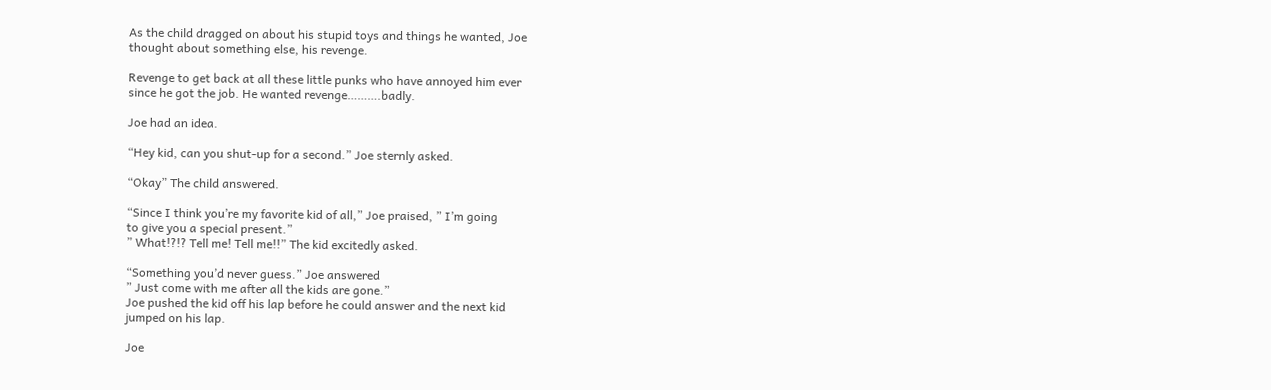As the child dragged on about his stupid toys and things he wanted, Joe
thought about something else, his revenge.

Revenge to get back at all these little punks who have annoyed him ever
since he got the job. He wanted revenge……….badly.

Joe had an idea.

“Hey kid, can you shut-up for a second.” Joe sternly asked.

“Okay” The child answered.

“Since I think you’re my favorite kid of all,” Joe praised, ” I’m going
to give you a special present.”
” What!?!? Tell me! Tell me!!” The kid excitedly asked.

“Something you’d never guess.” Joe answered
” Just come with me after all the kids are gone.”
Joe pushed the kid off his lap before he could answer and the next kid
jumped on his lap.

Joe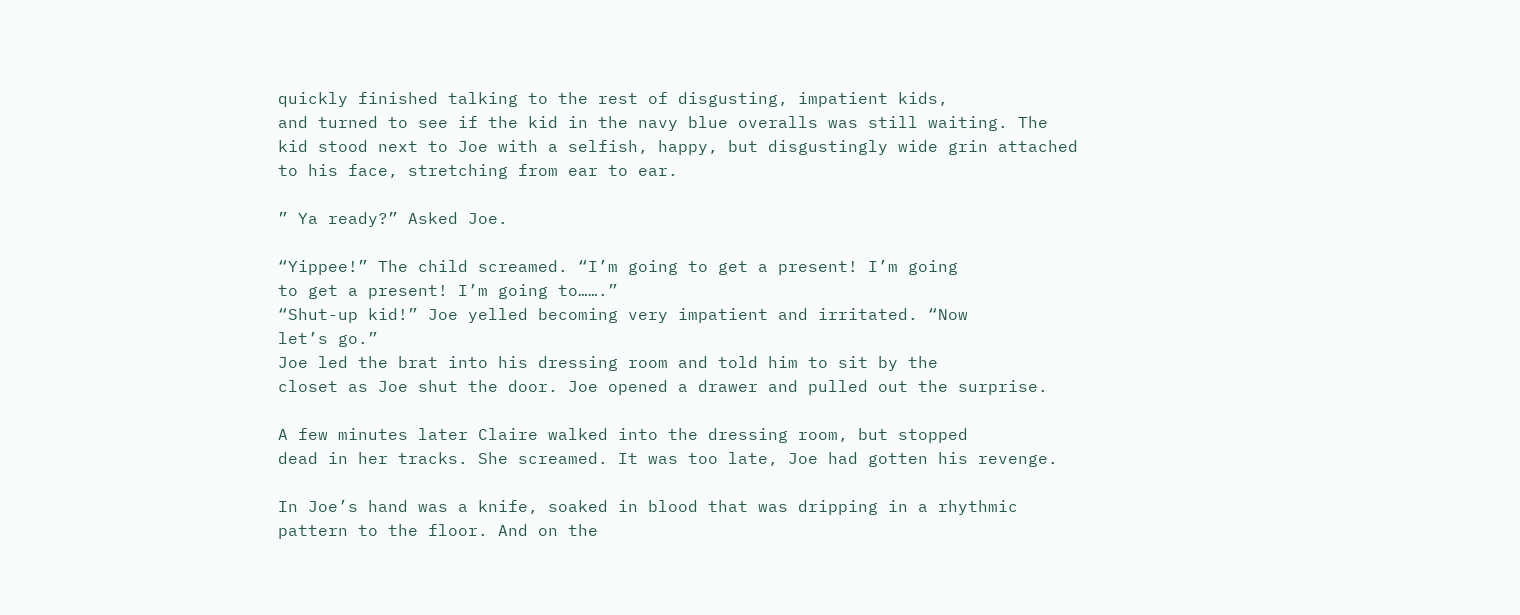quickly finished talking to the rest of disgusting, impatient kids,
and turned to see if the kid in the navy blue overalls was still waiting. The
kid stood next to Joe with a selfish, happy, but disgustingly wide grin attached
to his face, stretching from ear to ear.

” Ya ready?” Asked Joe.

“Yippee!” The child screamed. “I’m going to get a present! I’m going
to get a present! I’m going to…….”
“Shut-up kid!” Joe yelled becoming very impatient and irritated. “Now
let’s go.”
Joe led the brat into his dressing room and told him to sit by the
closet as Joe shut the door. Joe opened a drawer and pulled out the surprise.

A few minutes later Claire walked into the dressing room, but stopped
dead in her tracks. She screamed. It was too late, Joe had gotten his revenge.

In Joe’s hand was a knife, soaked in blood that was dripping in a rhythmic
pattern to the floor. And on the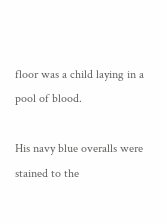floor was a child laying in a pool of blood.

His navy blue overalls were stained to the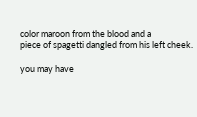color maroon from the blood and a
piece of spagetti dangled from his left cheek.

you may have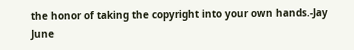the honor of taking the copyright into your own hands.-Jay June